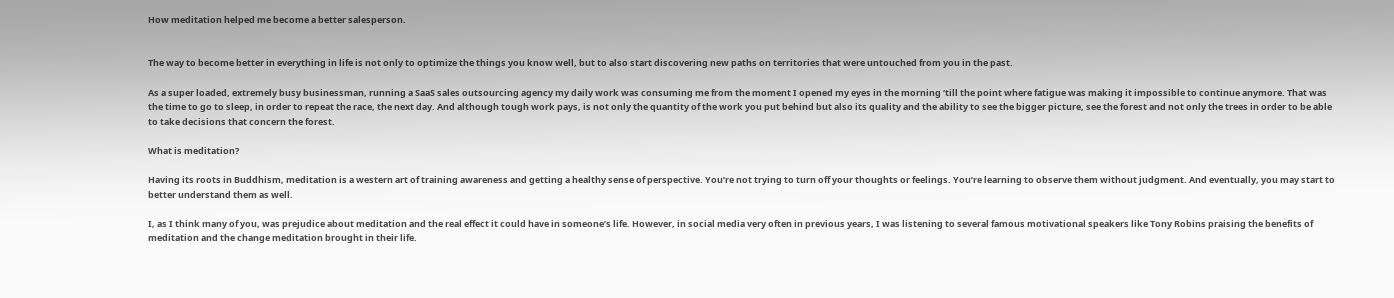How meditation helped me become a better salesperson.


The way to become better in everything in life is not only to optimize the things you know well, but to also start discovering new paths on territories that were untouched from you in the past.

As a super loaded, extremely busy businessman, running a SaaS sales outsourcing agency my daily work was consuming me from the moment I opened my eyes in the morning ‘till the point where fatigue was making it impossible to continue anymore. That was the time to go to sleep, in order to repeat the race, the next day. And although tough work pays, is not only the quantity of the work you put behind but also its quality and the ability to see the bigger picture, see the forest and not only the trees in order to be able to take decisions that concern the forest.

What is meditation?

Having its roots in Buddhism, meditation is a western art of training awareness and getting a healthy sense of perspective. You’re not trying to turn off your thoughts or feelings. You’re learning to observe them without judgment. And eventually, you may start to better understand them as well.

I, as I think many of you, was prejudice about meditation and the real effect it could have in someone’s life. However, in social media very often in previous years, I was listening to several famous motivational speakers like Tony Robins praising the benefits of meditation and the change meditation brought in their life.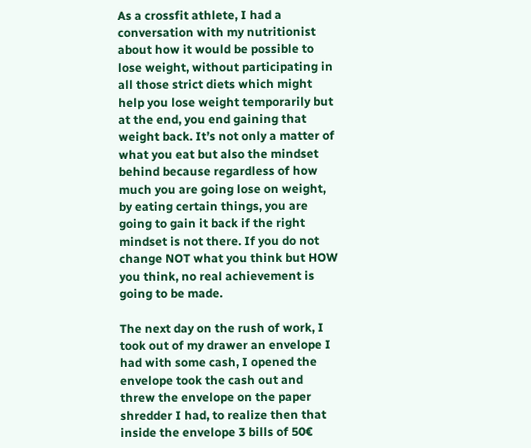As a crossfit athlete, I had a conversation with my nutritionist about how it would be possible to lose weight, without participating in all those strict diets which might help you lose weight temporarily but at the end, you end gaining that weight back. It’s not only a matter of what you eat but also the mindset behind because regardless of how much you are going lose on weight, by eating certain things, you are going to gain it back if the right mindset is not there. If you do not change NOT what you think but HOW you think, no real achievement is going to be made.

The next day on the rush of work, I took out of my drawer an envelope I had with some cash, I opened the envelope took the cash out and threw the envelope on the paper shredder I had, to realize then that inside the envelope 3 bills of 50€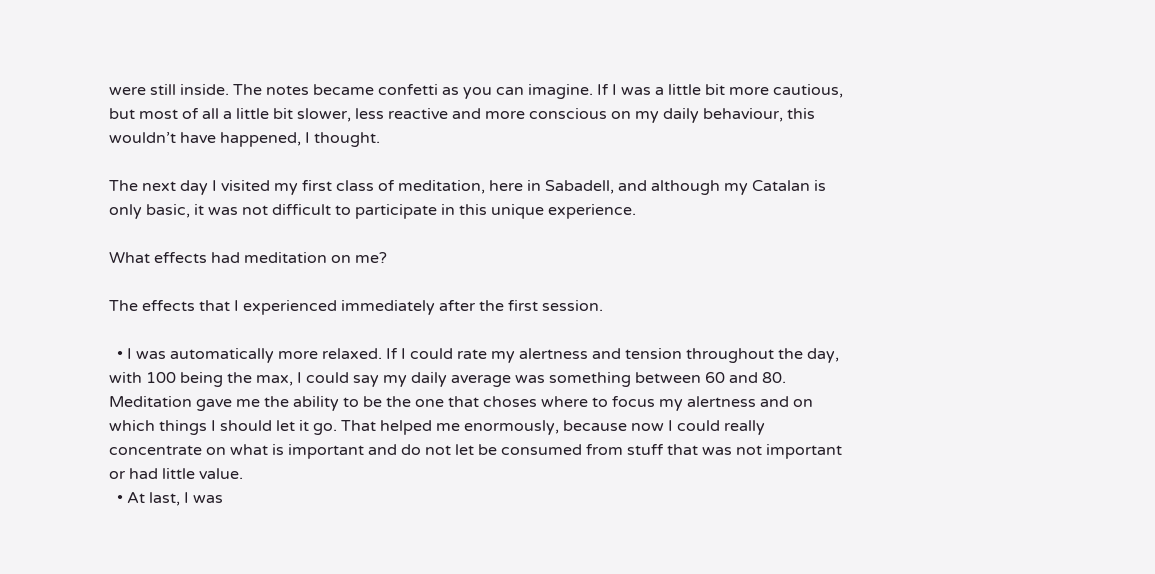were still inside. The notes became confetti as you can imagine. If I was a little bit more cautious, but most of all a little bit slower, less reactive and more conscious on my daily behaviour, this wouldn’t have happened, I thought.

The next day I visited my first class of meditation, here in Sabadell, and although my Catalan is only basic, it was not difficult to participate in this unique experience.

What effects had meditation on me?

The effects that I experienced immediately after the first session.

  • I was automatically more relaxed. If I could rate my alertness and tension throughout the day, with 100 being the max, I could say my daily average was something between 60 and 80. Meditation gave me the ability to be the one that choses where to focus my alertness and on which things I should let it go. That helped me enormously, because now I could really concentrate on what is important and do not let be consumed from stuff that was not important or had little value.
  • At last, I was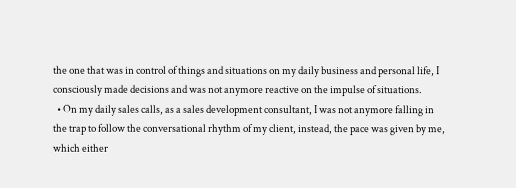the one that was in control of things and situations on my daily business and personal life, I consciously made decisions and was not anymore reactive on the impulse of situations.
  • On my daily sales calls, as a sales development consultant, I was not anymore falling in the trap to follow the conversational rhythm of my client, instead, the pace was given by me, which either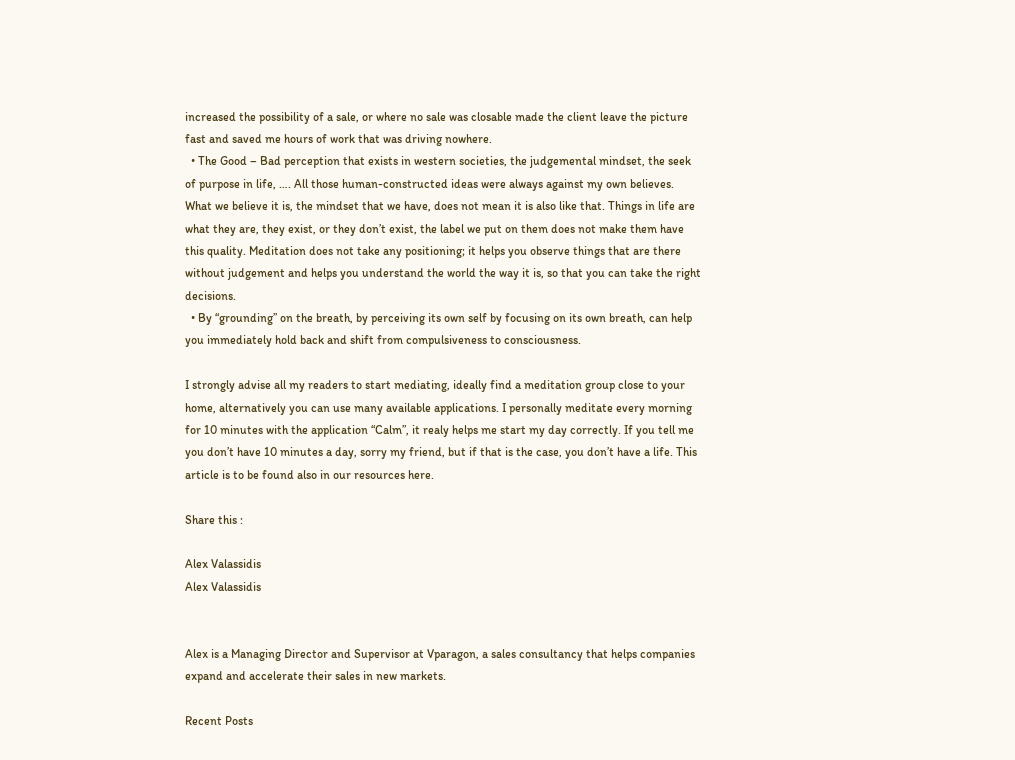increased the possibility of a sale, or where no sale was closable made the client leave the picture fast and saved me hours of work that was driving nowhere.
  • The Good – Bad perception that exists in western societies, the judgemental mindset, the seek of purpose in life, …. All those human-constructed ideas were always against my own believes. What we believe it is, the mindset that we have, does not mean it is also like that. Things in life are what they are, they exist, or they don’t exist, the label we put on them does not make them have this quality. Meditation does not take any positioning; it helps you observe things that are there without judgement and helps you understand the world the way it is, so that you can take the right decisions.
  • By “grounding” on the breath, by perceiving its own self by focusing on its own breath, can help you immediately hold back and shift from compulsiveness to consciousness.

I strongly advise all my readers to start mediating, ideally find a meditation group close to your home, alternatively you can use many available applications. I personally meditate every morning for 10 minutes with the application “Calm”, it realy helps me start my day correctly. If you tell me you don’t have 10 minutes a day, sorry my friend, but if that is the case, you don’t have a life. This article is to be found also in our resources here.

Share this :

Alex Valassidis
Alex Valassidis


Alex is a Managing Director and Supervisor at Vparagon, a sales consultancy that helps companies expand and accelerate their sales in new markets.

Recent Posts